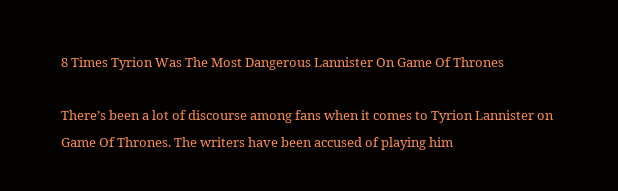8 Times Tyrion Was The Most Dangerous Lannister On Game Of Thrones

There’s been a lot of discourse among fans when it comes to Tyrion Lannister on Game Of Thrones. The writers have been accused of playing him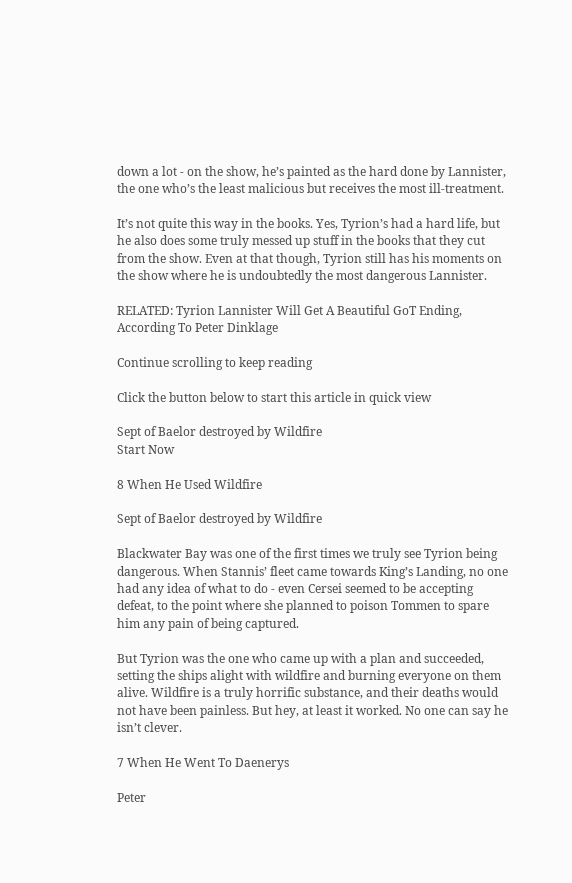down a lot - on the show, he’s painted as the hard done by Lannister, the one who’s the least malicious but receives the most ill-treatment.

It’s not quite this way in the books. Yes, Tyrion’s had a hard life, but he also does some truly messed up stuff in the books that they cut from the show. Even at that though, Tyrion still has his moments on the show where he is undoubtedly the most dangerous Lannister.

RELATED: Tyrion Lannister Will Get A Beautiful GoT Ending, According To Peter Dinklage

Continue scrolling to keep reading

Click the button below to start this article in quick view

Sept of Baelor destroyed by Wildfire
Start Now

8 When He Used Wildfire

Sept of Baelor destroyed by Wildfire

Blackwater Bay was one of the first times we truly see Tyrion being dangerous. When Stannis’ fleet came towards King’s Landing, no one had any idea of what to do - even Cersei seemed to be accepting defeat, to the point where she planned to poison Tommen to spare him any pain of being captured.

But Tyrion was the one who came up with a plan and succeeded, setting the ships alight with wildfire and burning everyone on them alive. Wildfire is a truly horrific substance, and their deaths would not have been painless. But hey, at least it worked. No one can say he isn’t clever.

7 When He Went To Daenerys

Peter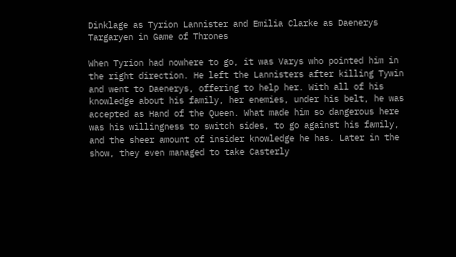Dinklage as Tyrion Lannister and Emilia Clarke as Daenerys Targaryen in Game of Thrones

When Tyrion had nowhere to go, it was Varys who pointed him in the right direction. He left the Lannisters after killing Tywin and went to Daenerys, offering to help her. With all of his knowledge about his family, her enemies, under his belt, he was accepted as Hand of the Queen. What made him so dangerous here was his willingness to switch sides, to go against his family, and the sheer amount of insider knowledge he has. Later in the show, they even managed to take Casterly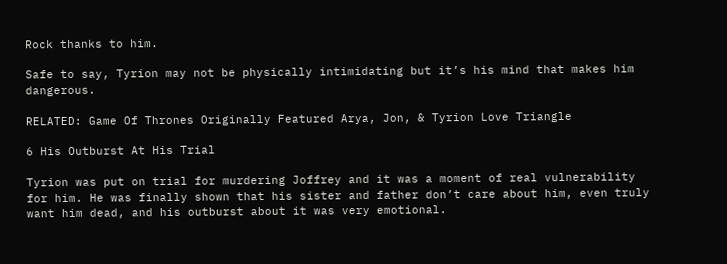Rock thanks to him.

Safe to say, Tyrion may not be physically intimidating but it’s his mind that makes him dangerous.

RELATED: Game Of Thrones Originally Featured Arya, Jon, & Tyrion Love Triangle

6 His Outburst At His Trial

Tyrion was put on trial for murdering Joffrey and it was a moment of real vulnerability for him. He was finally shown that his sister and father don’t care about him, even truly want him dead, and his outburst about it was very emotional.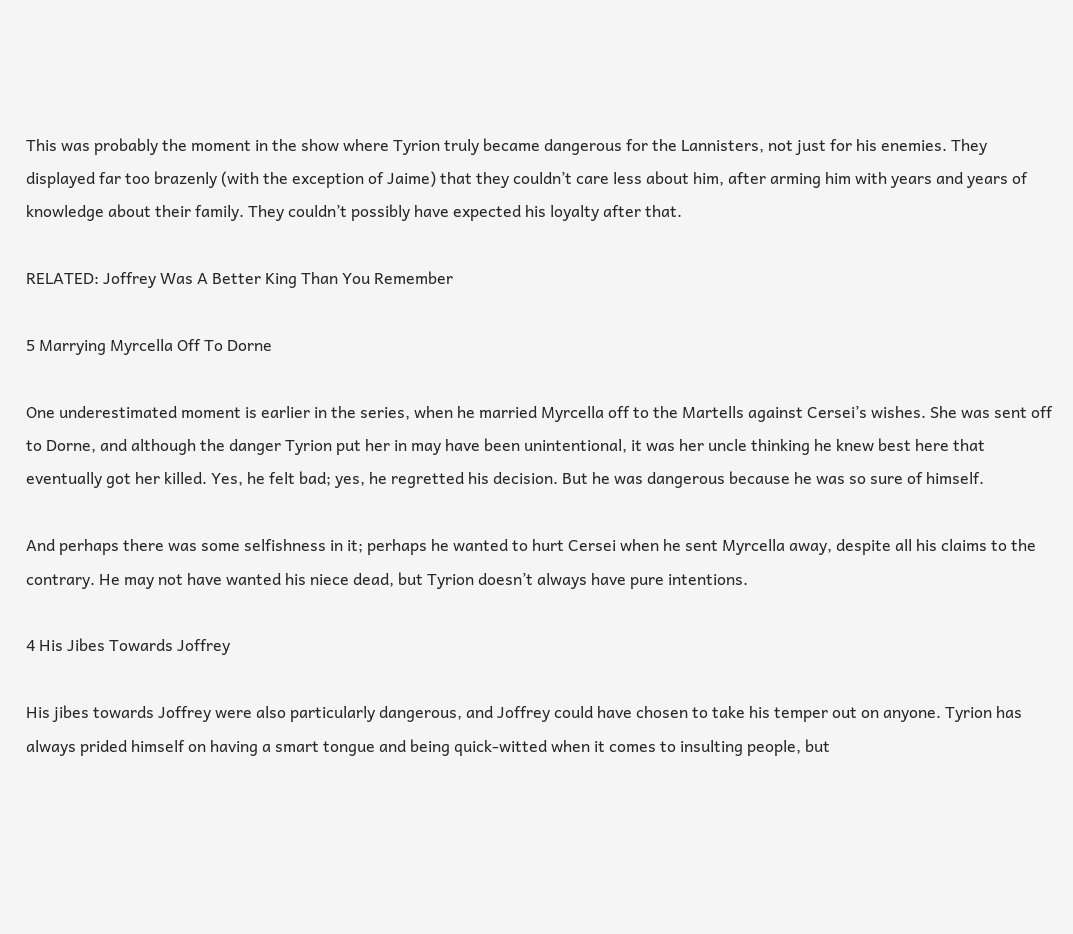This was probably the moment in the show where Tyrion truly became dangerous for the Lannisters, not just for his enemies. They displayed far too brazenly (with the exception of Jaime) that they couldn’t care less about him, after arming him with years and years of knowledge about their family. They couldn’t possibly have expected his loyalty after that.

RELATED: Joffrey Was A Better King Than You Remember

5 Marrying Myrcella Off To Dorne

One underestimated moment is earlier in the series, when he married Myrcella off to the Martells against Cersei’s wishes. She was sent off to Dorne, and although the danger Tyrion put her in may have been unintentional, it was her uncle thinking he knew best here that eventually got her killed. Yes, he felt bad; yes, he regretted his decision. But he was dangerous because he was so sure of himself.

And perhaps there was some selfishness in it; perhaps he wanted to hurt Cersei when he sent Myrcella away, despite all his claims to the contrary. He may not have wanted his niece dead, but Tyrion doesn’t always have pure intentions.

4 His Jibes Towards Joffrey

His jibes towards Joffrey were also particularly dangerous, and Joffrey could have chosen to take his temper out on anyone. Tyrion has always prided himself on having a smart tongue and being quick-witted when it comes to insulting people, but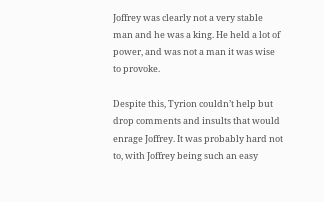Joffrey was clearly not a very stable man and he was a king. He held a lot of power, and was not a man it was wise to provoke.

Despite this, Tyrion couldn’t help but drop comments and insults that would enrage Joffrey. It was probably hard not to, with Joffrey being such an easy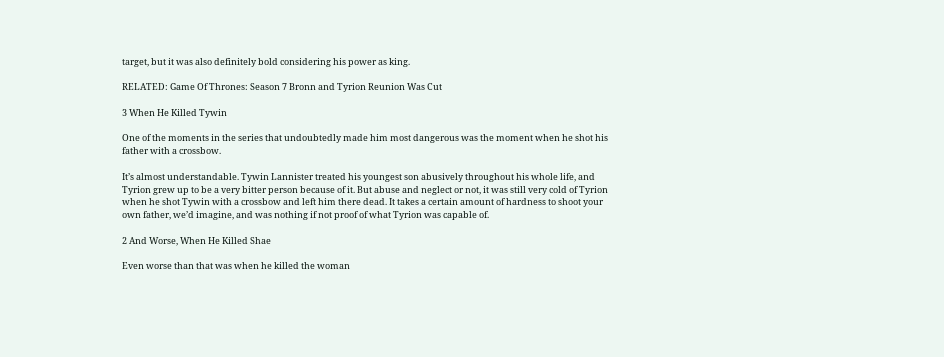target, but it was also definitely bold considering his power as king.

RELATED: Game Of Thrones: Season 7 Bronn and Tyrion Reunion Was Cut

3 When He Killed Tywin

One of the moments in the series that undoubtedly made him most dangerous was the moment when he shot his father with a crossbow.

It’s almost understandable. Tywin Lannister treated his youngest son abusively throughout his whole life, and Tyrion grew up to be a very bitter person because of it. But abuse and neglect or not, it was still very cold of Tyrion when he shot Tywin with a crossbow and left him there dead. It takes a certain amount of hardness to shoot your own father, we’d imagine, and was nothing if not proof of what Tyrion was capable of.

2 And Worse, When He Killed Shae

Even worse than that was when he killed the woman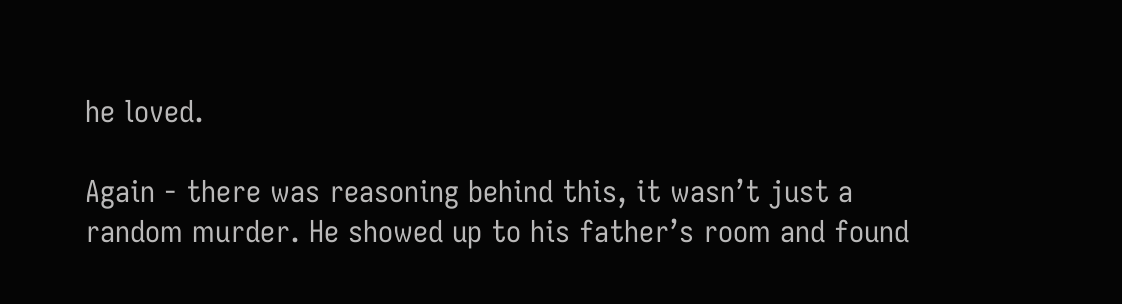he loved.

Again - there was reasoning behind this, it wasn’t just a random murder. He showed up to his father’s room and found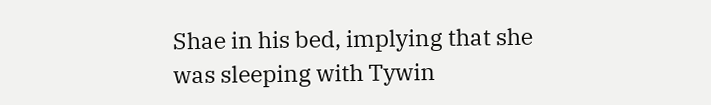Shae in his bed, implying that she was sleeping with Tywin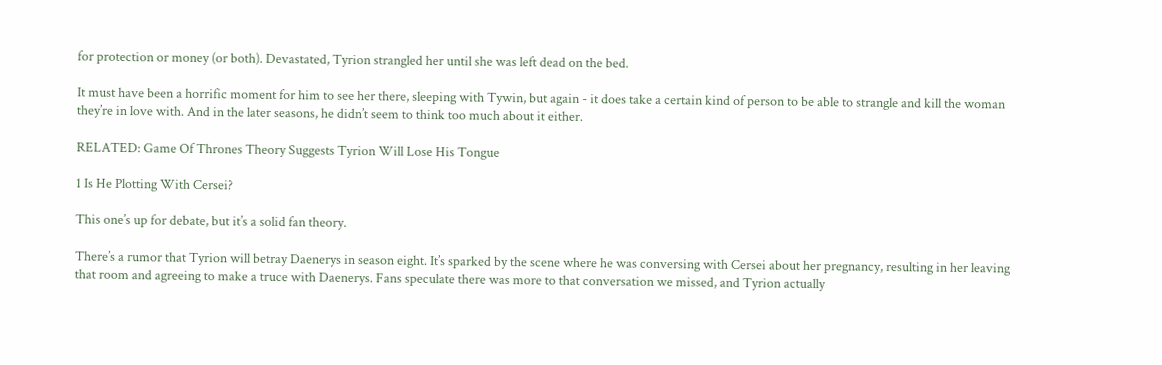for protection or money (or both). Devastated, Tyrion strangled her until she was left dead on the bed.

It must have been a horrific moment for him to see her there, sleeping with Tywin, but again - it does take a certain kind of person to be able to strangle and kill the woman they’re in love with. And in the later seasons, he didn’t seem to think too much about it either.

RELATED: Game Of Thrones Theory Suggests Tyrion Will Lose His Tongue

1 Is He Plotting With Cersei?

This one’s up for debate, but it’s a solid fan theory.

There’s a rumor that Tyrion will betray Daenerys in season eight. It’s sparked by the scene where he was conversing with Cersei about her pregnancy, resulting in her leaving that room and agreeing to make a truce with Daenerys. Fans speculate there was more to that conversation we missed, and Tyrion actually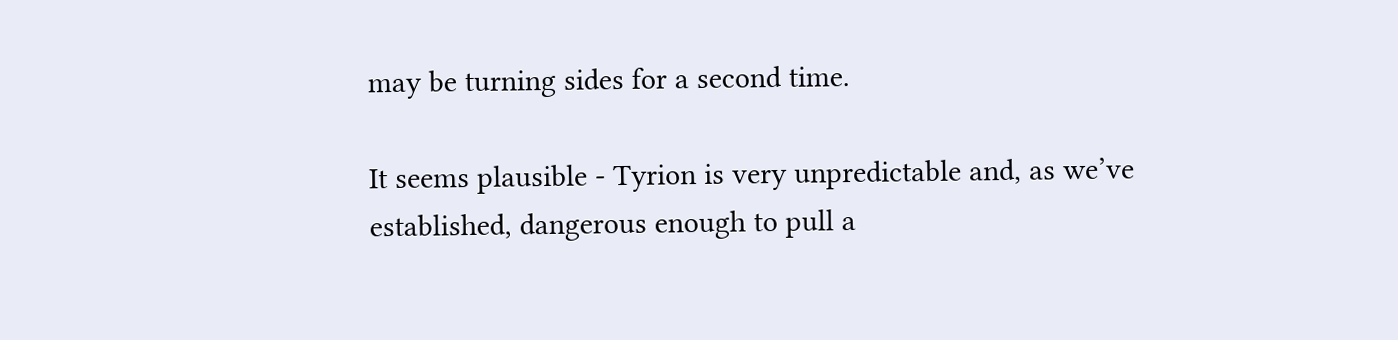may be turning sides for a second time.

It seems plausible - Tyrion is very unpredictable and, as we’ve established, dangerous enough to pull a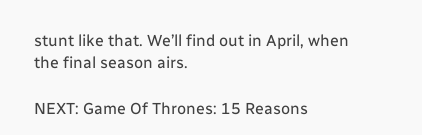stunt like that. We’ll find out in April, when the final season airs.

NEXT: Game Of Thrones: 15 Reasons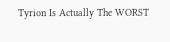Tyrion Is Actually The WORST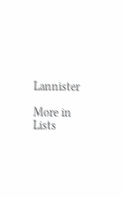Lannister

More in Lists